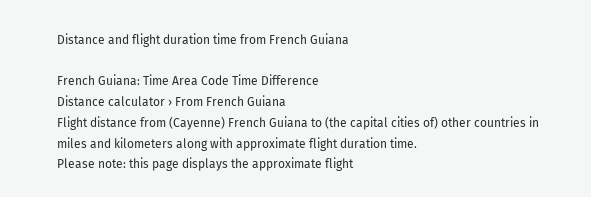Distance and flight duration time from French Guiana

French Guiana: Time Area Code Time Difference
Distance calculator › From French Guiana
Flight distance from (Cayenne) French Guiana to (the capital cities of) other countries in miles and kilometers along with approximate flight duration time.
Please note: this page displays the approximate flight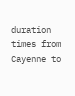duration times from Cayenne to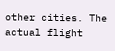other cities. The actual flight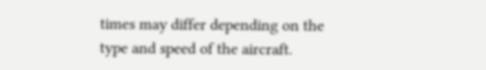times may differ depending on the type and speed of the aircraft.